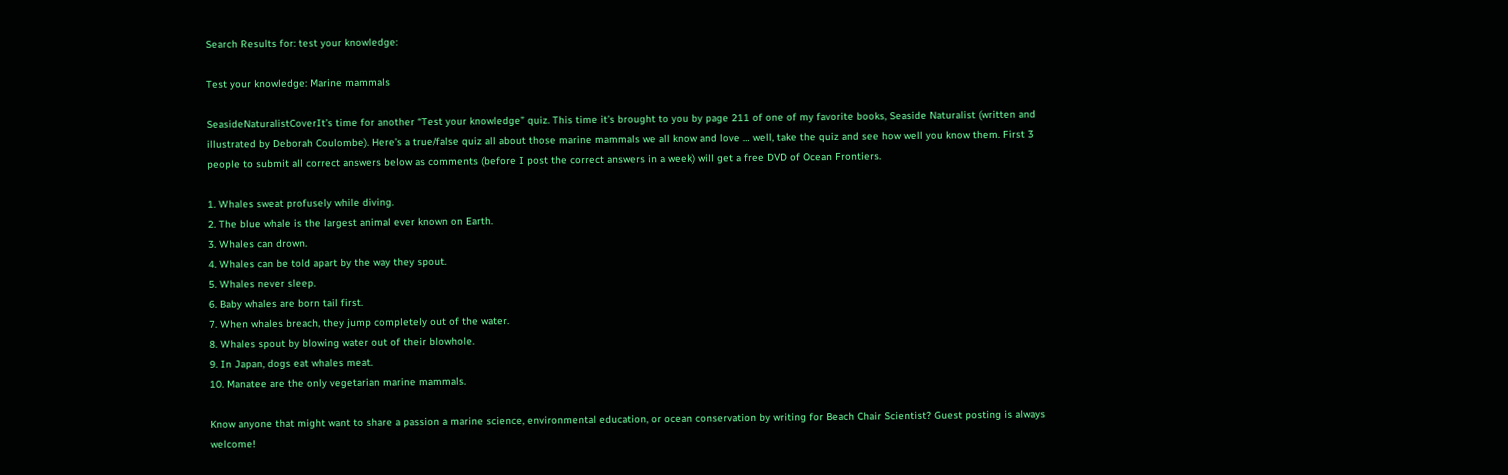Search Results for: test your knowledge:

Test your knowledge: Marine mammals

SeasideNaturalistCoverIt’s time for another “Test your knowledge” quiz. This time it’s brought to you by page 211 of one of my favorite books, Seaside Naturalist (written and illustrated by Deborah Coulombe). Here’s a true/false quiz all about those marine mammals we all know and love … well, take the quiz and see how well you know them. First 3 people to submit all correct answers below as comments (before I post the correct answers in a week) will get a free DVD of Ocean Frontiers.

1. Whales sweat profusely while diving.
2. The blue whale is the largest animal ever known on Earth.
3. Whales can drown.
4. Whales can be told apart by the way they spout.
5. Whales never sleep.
6. Baby whales are born tail first.
7. When whales breach, they jump completely out of the water.
8. Whales spout by blowing water out of their blowhole.
9. In Japan, dogs eat whales meat.
10. Manatee are the only vegetarian marine mammals.

Know anyone that might want to share a passion a marine science, environmental education, or ocean conservation by writing for Beach Chair Scientist? Guest posting is always welcome!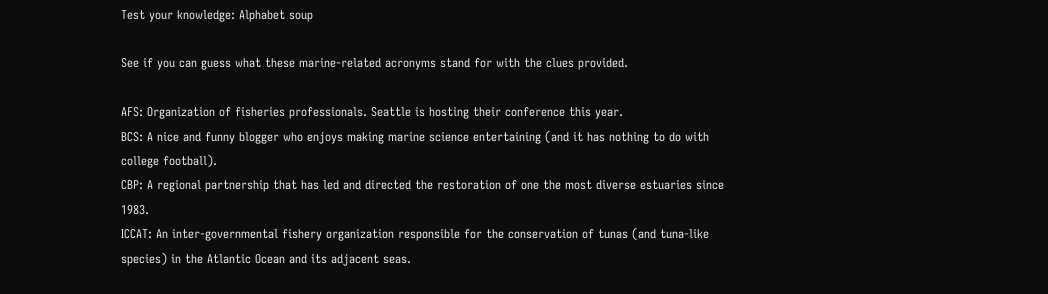Test your knowledge: Alphabet soup

See if you can guess what these marine-related acronyms stand for with the clues provided.

AFS: Organization of fisheries professionals. Seattle is hosting their conference this year.
BCS: A nice and funny blogger who enjoys making marine science entertaining (and it has nothing to do with college football).
CBP: A regional partnership that has led and directed the restoration of one the most diverse estuaries since 1983.
ICCAT: An inter-governmental fishery organization responsible for the conservation of tunas (and tuna-like species) in the Atlantic Ocean and its adjacent seas.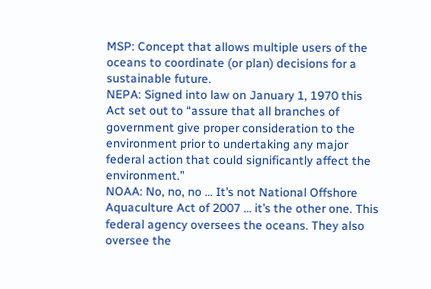MSP: Concept that allows multiple users of the oceans to coordinate (or plan) decisions for a sustainable future.
NEPA: Signed into law on January 1, 1970 this Act set out to “assure that all branches of government give proper consideration to the environment prior to undertaking any major federal action that could significantly affect the environment.”
NOAA: No, no, no … It’s not National Offshore Aquaculture Act of 2007 … it’s the other one. This federal agency oversees the oceans. They also oversee the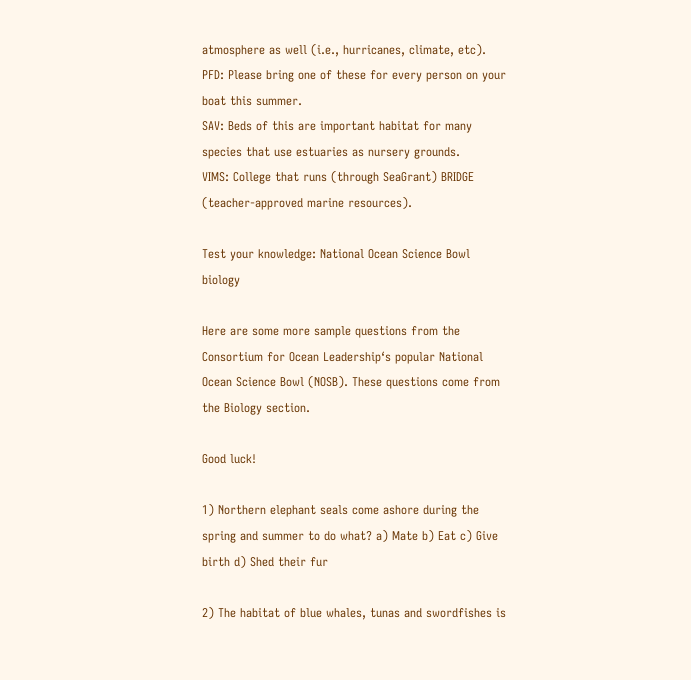atmosphere as well (i.e., hurricanes, climate, etc).
PFD: Please bring one of these for every person on your boat this summer.
SAV: Beds of this are important habitat for many species that use estuaries as nursery grounds.
VIMS: College that runs (through SeaGrant) BRIDGE (teacher-approved marine resources).

Test your knowledge: National Ocean Science Bowl biology

Here are some more sample questions from the Consortium for Ocean Leadership‘s popular National Ocean Science Bowl (NOSB). These questions come from the Biology section.

Good luck!

1) Northern elephant seals come ashore during the spring and summer to do what? a) Mate b) Eat c) Give birth d) Shed their fur

2) The habitat of blue whales, tunas and swordfishes is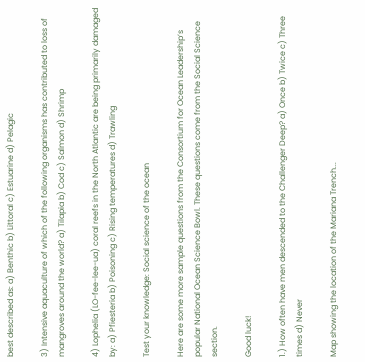best described as: a) Benthic b) Littoral c) Estuarine d) Pelagic

3) Intensive aquaculture of which of the following organisms has contributed to loss of mangroves around the world? a) Tilapia b) Cod c) Salmon d) Shrimp

4) Lophelia (LO-fee-lee-ua) coral reefs in the North Atlantic are being primarily damaged by: a) Pfiesteria b) Poisoning c) Rising temperatures d) Trawling

Test your knowledge: Social science of the ocean

Here are some more sample questions from the Consortium for Ocean Leadership‘s popular National Ocean Science Bowl. These questions come from the Social Science section.

Good luck!

1.) How often have men descended to the Challenger Deep? a) Once b) Twice c) Three times d) Never

Map showing the location of the Mariana Trench...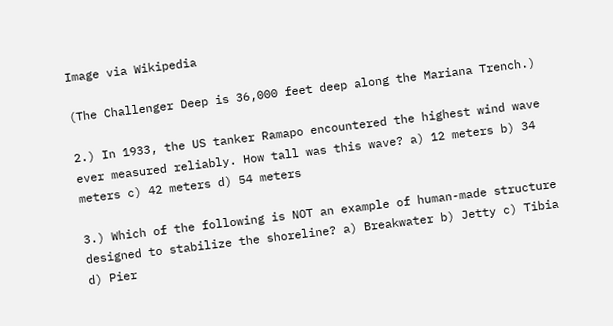Image via Wikipedia

(The Challenger Deep is 36,000 feet deep along the Mariana Trench.)

2.) In 1933, the US tanker Ramapo encountered the highest wind wave ever measured reliably. How tall was this wave? a) 12 meters b) 34 meters c) 42 meters d) 54 meters

3.) Which of the following is NOT an example of human-made structure designed to stabilize the shoreline? a) Breakwater b) Jetty c) Tibia d) Pier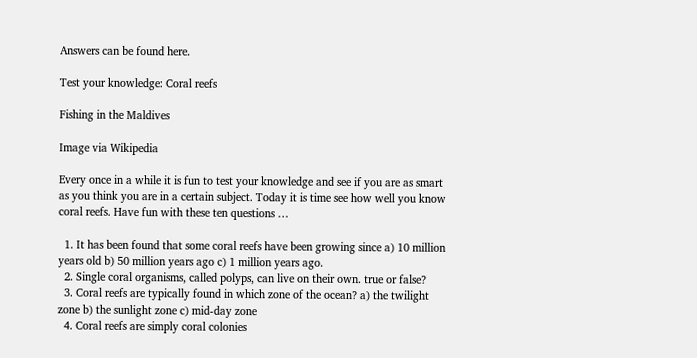Answers can be found here.

Test your knowledge: Coral reefs

Fishing in the Maldives

Image via Wikipedia

Every once in a while it is fun to test your knowledge and see if you are as smart as you think you are in a certain subject. Today it is time see how well you know coral reefs. Have fun with these ten questions …

  1. It has been found that some coral reefs have been growing since a) 10 million years old b) 50 million years ago c) 1 million years ago.
  2. Single coral organisms, called polyps, can live on their own. true or false?
  3. Coral reefs are typically found in which zone of the ocean? a) the twilight zone b) the sunlight zone c) mid-day zone
  4. Coral reefs are simply coral colonies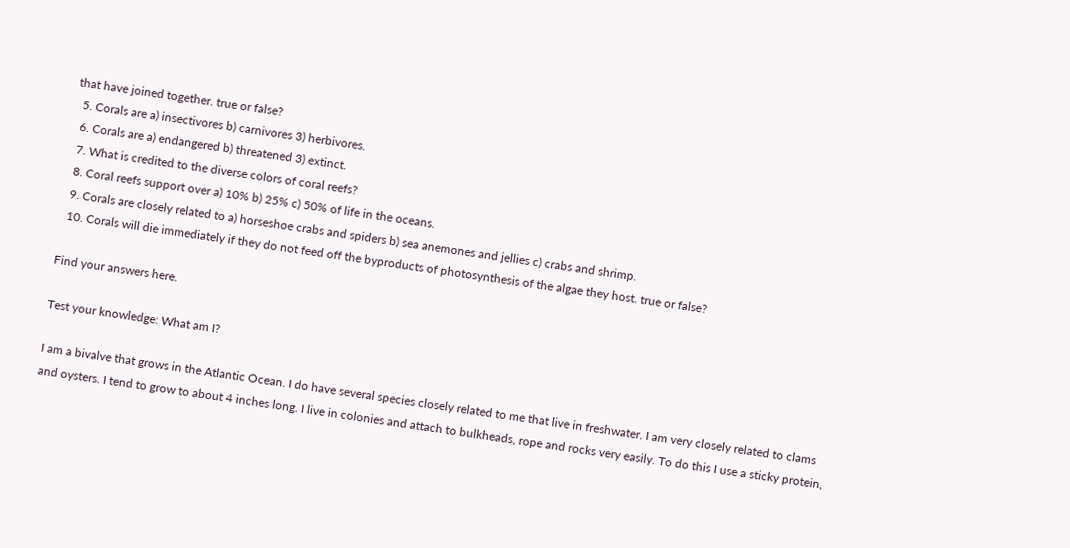that have joined together. true or false?
  5. Corals are a) insectivores b) carnivores 3) herbivores.
  6. Corals are a) endangered b) threatened 3) extinct.
  7. What is credited to the diverse colors of coral reefs?
  8. Coral reefs support over a) 10% b) 25% c) 50% of life in the oceans.
  9. Corals are closely related to a) horseshoe crabs and spiders b) sea anemones and jellies c) crabs and shrimp.
  10. Corals will die immediately if they do not feed off the byproducts of photosynthesis of the algae they host. true or false?

Find your answers here.

Test your knowledge: What am I?

I am a bivalve that grows in the Atlantic Ocean. I do have several species closely related to me that live in freshwater. I am very closely related to clams and oysters. I tend to grow to about 4 inches long. I live in colonies and attach to bulkheads, rope and rocks very easily. To do this I use a sticky protein,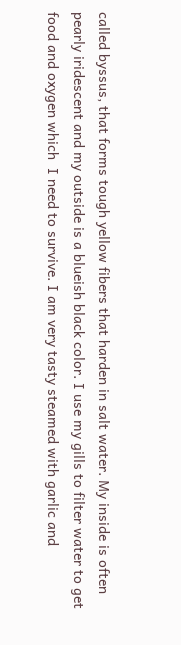called byssus, that forms tough yellow fibers that harden in salt water. My inside is often pearly iridescent and my outside is a blueish black color. I use my gills to filter water to get food and oxygen which  I need to survive. I am very tasty steamed with garlic and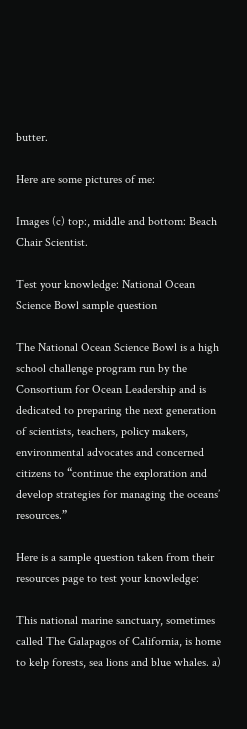butter.

Here are some pictures of me:

Images (c) top:, middle and bottom: Beach Chair Scientist.

Test your knowledge: National Ocean Science Bowl sample question

The National Ocean Science Bowl is a high school challenge program run by the Consortium for Ocean Leadership and is dedicated to preparing the next generation of scientists, teachers, policy makers, environmental advocates and concerned citizens to “continue the exploration and develop strategies for managing the oceans’ resources.”

Here is a sample question taken from their resources page to test your knowledge:

This national marine sanctuary, sometimes called The Galapagos of California, is home to kelp forests, sea lions and blue whales. a)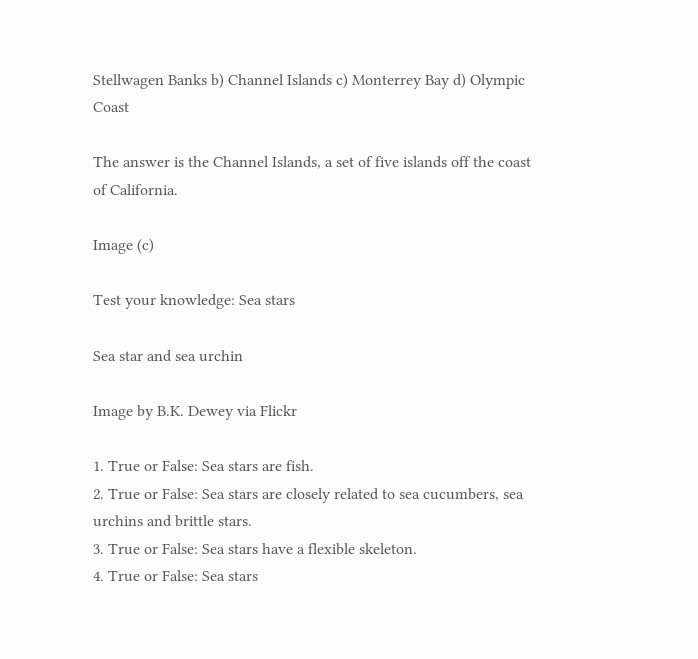Stellwagen Banks b) Channel Islands c) Monterrey Bay d) Olympic Coast

The answer is the Channel Islands, a set of five islands off the coast of California.

Image (c)

Test your knowledge: Sea stars

Sea star and sea urchin

Image by B.K. Dewey via Flickr

1. True or False: Sea stars are fish.
2. True or False: Sea stars are closely related to sea cucumbers, sea urchins and brittle stars.
3. True or False: Sea stars have a flexible skeleton.
4. True or False: Sea stars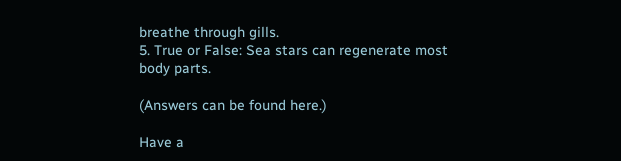breathe through gills.
5. True or False: Sea stars can regenerate most body parts.

(Answers can be found here.)

Have a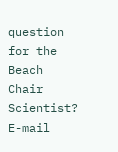question for the Beach Chair Scientist? E-mail